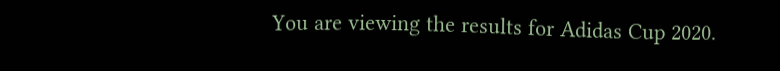You are viewing the results for Adidas Cup 2020.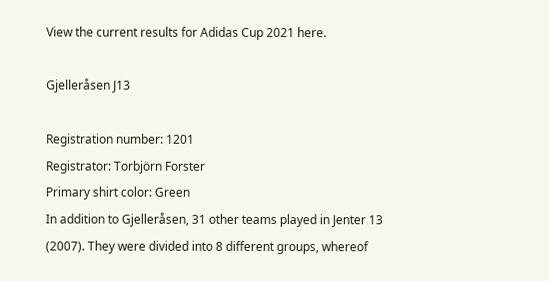View the current results for Adidas Cup 2021 here.

Gjelleråsen J13

Registration number: 1201
Registrator: Torbjörn Forster
Primary shirt color: Green
In addition to Gjelleråsen, 31 other teams played in Jenter 13 (2007). They were divided into 8 different groups, whereof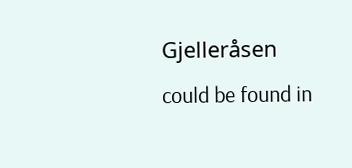Gjelleråsen could be found in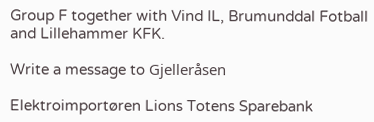Group F together with Vind IL, Brumunddal Fotball and Lillehammer KFK.

Write a message to Gjelleråsen

Elektroimportøren Lions Totens Sparebank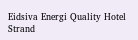Eidsiva Energi Quality Hotel Strand